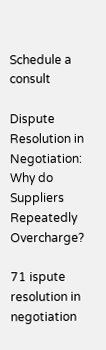Schedule a consult

Dispute Resolution in Negotiation: Why do Suppliers Repeatedly Overcharge?

71 ispute resolution in negotiation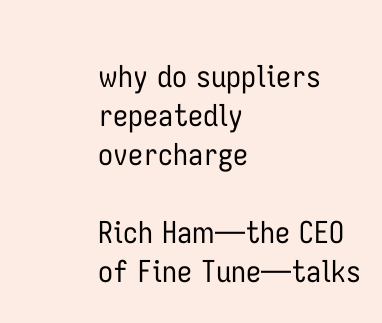why do suppliers repeatedly overcharge

Rich Ham—the CEO of Fine Tune—talks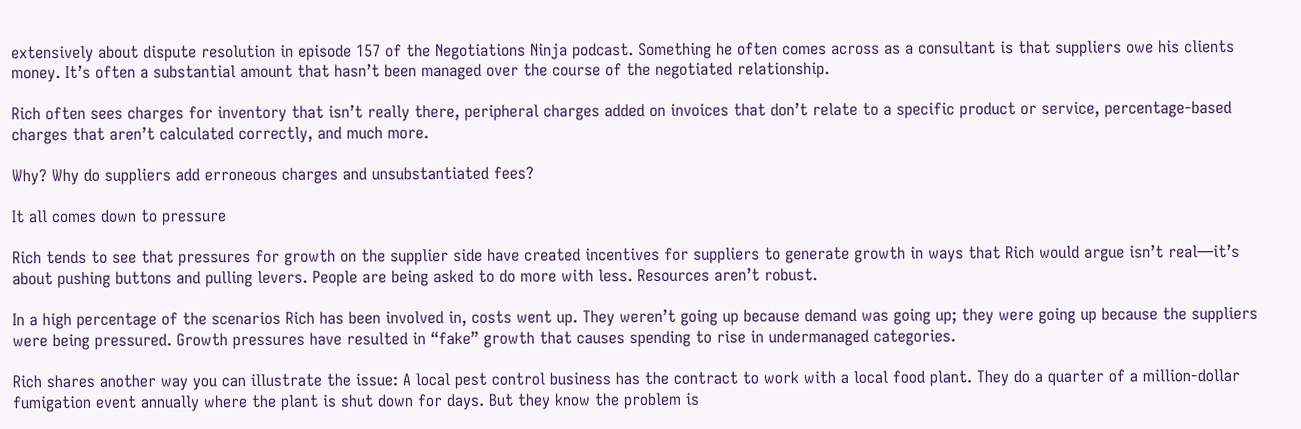extensively about dispute resolution in episode 157 of the Negotiations Ninja podcast. Something he often comes across as a consultant is that suppliers owe his clients money. It’s often a substantial amount that hasn’t been managed over the course of the negotiated relationship.

Rich often sees charges for inventory that isn’t really there, peripheral charges added on invoices that don’t relate to a specific product or service, percentage-based charges that aren’t calculated correctly, and much more.

Why? Why do suppliers add erroneous charges and unsubstantiated fees?

It all comes down to pressure

Rich tends to see that pressures for growth on the supplier side have created incentives for suppliers to generate growth in ways that Rich would argue isn’t real—it’s about pushing buttons and pulling levers. People are being asked to do more with less. Resources aren’t robust.

In a high percentage of the scenarios Rich has been involved in, costs went up. They weren’t going up because demand was going up; they were going up because the suppliers were being pressured. Growth pressures have resulted in “fake” growth that causes spending to rise in undermanaged categories.

Rich shares another way you can illustrate the issue: A local pest control business has the contract to work with a local food plant. They do a quarter of a million-dollar fumigation event annually where the plant is shut down for days. But they know the problem is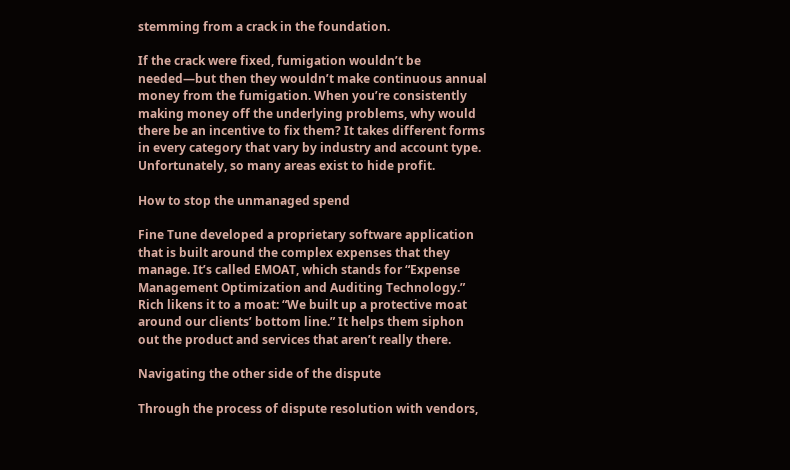stemming from a crack in the foundation.

If the crack were fixed, fumigation wouldn’t be needed—but then they wouldn’t make continuous annual money from the fumigation. When you’re consistently making money off the underlying problems, why would there be an incentive to fix them? It takes different forms in every category that vary by industry and account type. Unfortunately, so many areas exist to hide profit.

How to stop the unmanaged spend

Fine Tune developed a proprietary software application that is built around the complex expenses that they manage. It’s called EMOAT, which stands for “Expense Management Optimization and Auditing Technology.” Rich likens it to a moat: “We built up a protective moat around our clients’ bottom line.” It helps them siphon out the product and services that aren’t really there.

Navigating the other side of the dispute

Through the process of dispute resolution with vendors,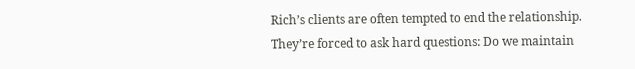Rich’s clients are often tempted to end the relationship. They’re forced to ask hard questions: Do we maintain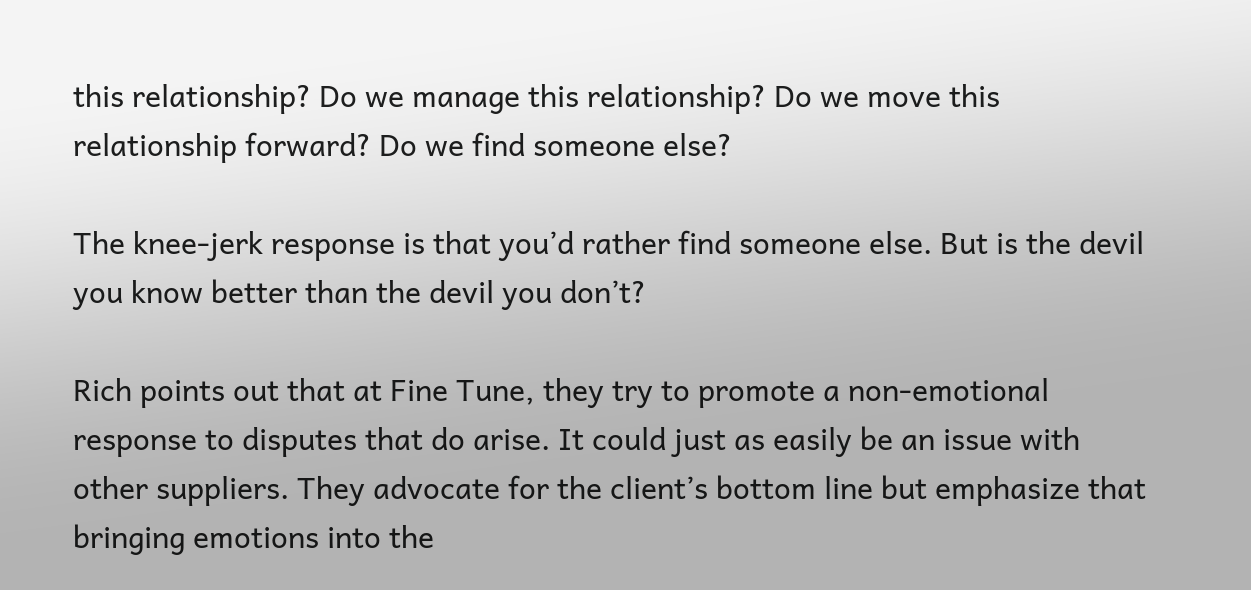this relationship? Do we manage this relationship? Do we move this relationship forward? Do we find someone else?

The knee-jerk response is that you’d rather find someone else. But is the devil you know better than the devil you don’t?

Rich points out that at Fine Tune, they try to promote a non-emotional response to disputes that do arise. It could just as easily be an issue with other suppliers. They advocate for the client’s bottom line but emphasize that bringing emotions into the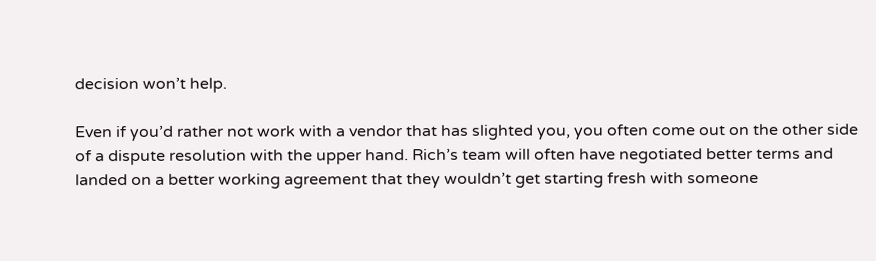decision won’t help.

Even if you’d rather not work with a vendor that has slighted you, you often come out on the other side of a dispute resolution with the upper hand. Rich’s team will often have negotiated better terms and landed on a better working agreement that they wouldn’t get starting fresh with someone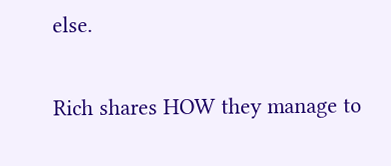else.

Rich shares HOW they manage to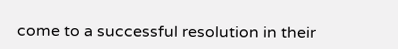come to a successful resolution in their